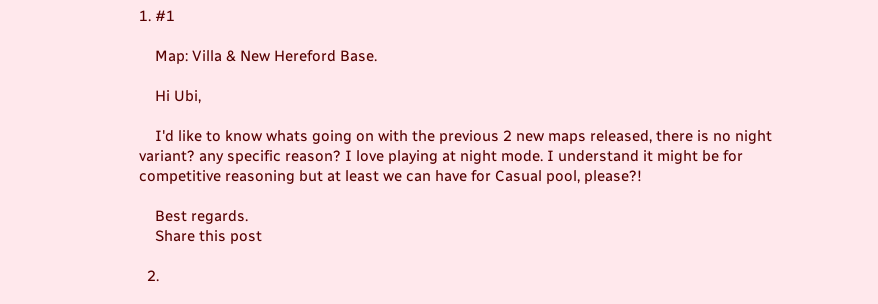1. #1

    Map: Villa & New Hereford Base.

    Hi Ubi,

    I'd like to know whats going on with the previous 2 new maps released, there is no night variant? any specific reason? I love playing at night mode. I understand it might be for competitive reasoning but at least we can have for Casual pool, please?!

    Best regards.
    Share this post

  2.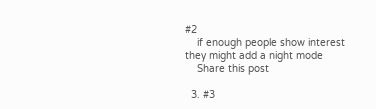#2
    if enough people show interest they might add a night mode
    Share this post

  3. #3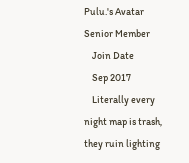Pulu.'s Avatar Senior Member
    Join Date
    Sep 2017
    Literally every night map is trash, they ruin lighting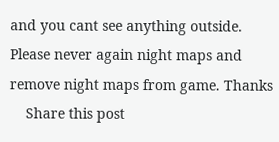and you cant see anything outside. Please never again night maps and remove night maps from game. Thanks
    Share this post